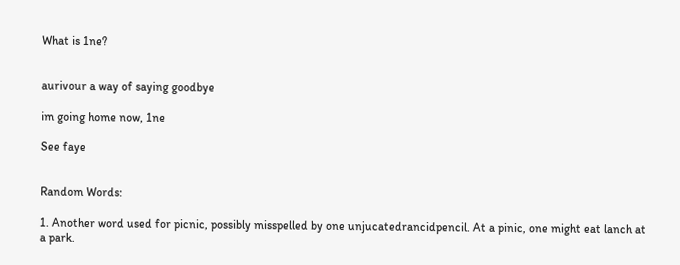What is 1ne?


aurivour a way of saying goodbye

im going home now, 1ne

See faye


Random Words:

1. Another word used for picnic, possibly misspelled by one unjucatedrancidpencil. At a pinic, one might eat lanch at a park.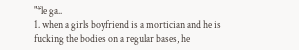"*le ga..
1. when a girls boyfriend is a mortician and he is fucking the bodies on a regular bases, he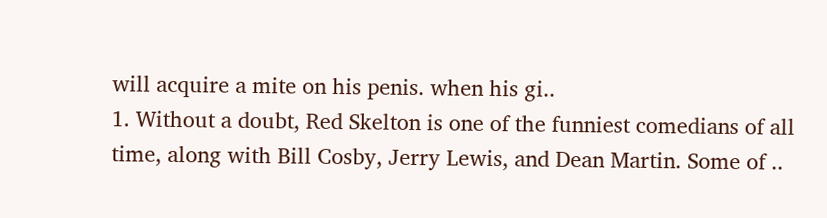will acquire a mite on his penis. when his gi..
1. Without a doubt, Red Skelton is one of the funniest comedians of all time, along with Bill Cosby, Jerry Lewis, and Dean Martin. Some of ..